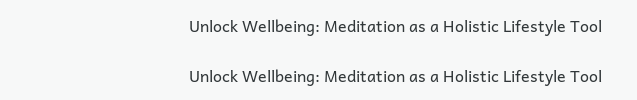Unlock Wellbeing: Meditation as a Holistic Lifestyle Tool

Unlock Wellbeing: Meditation as a Holistic Lifestyle Tool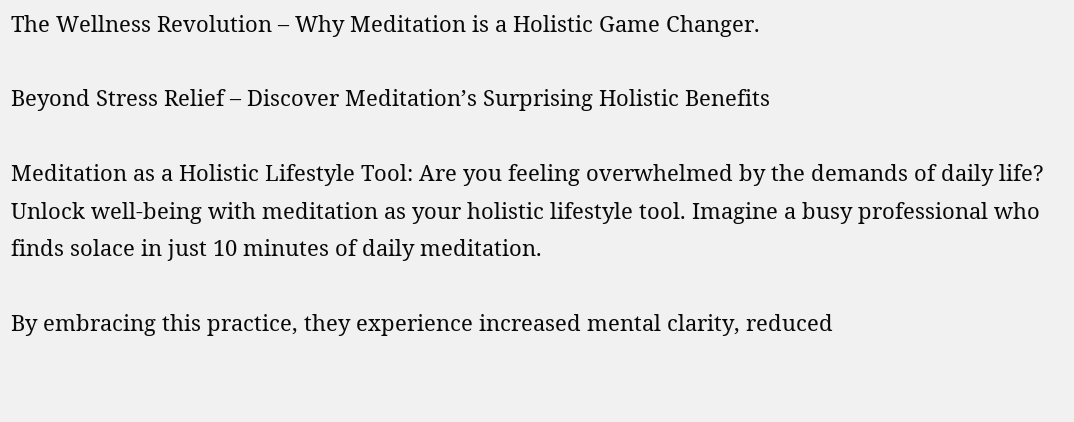The Wellness Revolution – Why Meditation is a Holistic Game Changer.

Beyond Stress Relief – Discover Meditation’s Surprising Holistic Benefits

Meditation as a Holistic Lifestyle Tool: Are you feeling overwhelmed by the demands of daily life? Unlock well-being with meditation as your holistic lifestyle tool. Imagine a busy professional who finds solace in just 10 minutes of daily meditation.

By embracing this practice, they experience increased mental clarity, reduced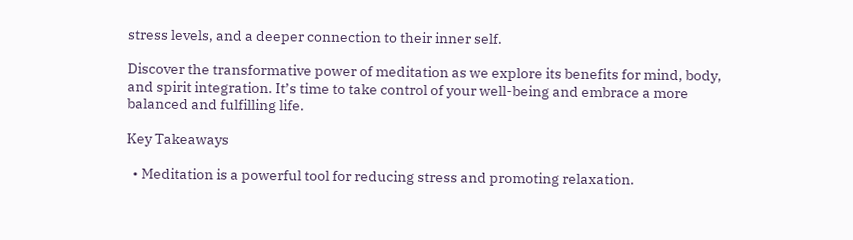stress levels, and a deeper connection to their inner self.

Discover the transformative power of meditation as we explore its benefits for mind, body, and spirit integration. It’s time to take control of your well-being and embrace a more balanced and fulfilling life.

Key Takeaways

  • Meditation is a powerful tool for reducing stress and promoting relaxation.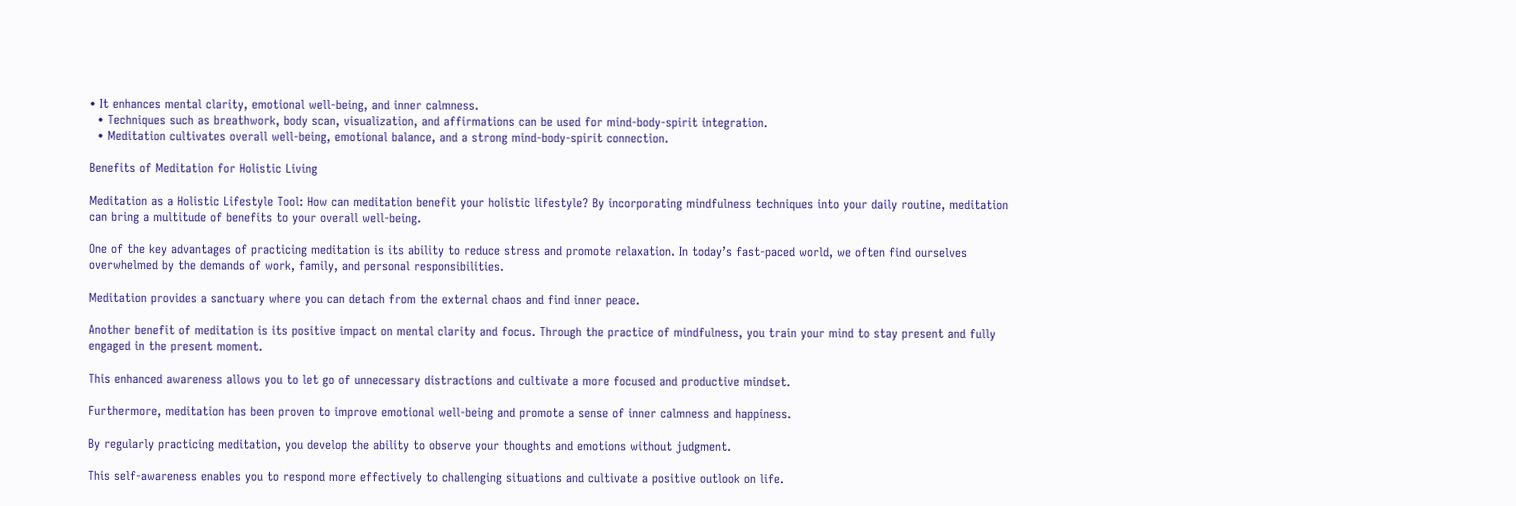• It enhances mental clarity, emotional well-being, and inner calmness.
  • Techniques such as breathwork, body scan, visualization, and affirmations can be used for mind-body-spirit integration.
  • Meditation cultivates overall well-being, emotional balance, and a strong mind-body-spirit connection.

Benefits of Meditation for Holistic Living

Meditation as a Holistic Lifestyle Tool: How can meditation benefit your holistic lifestyle? By incorporating mindfulness techniques into your daily routine, meditation can bring a multitude of benefits to your overall well-being.

One of the key advantages of practicing meditation is its ability to reduce stress and promote relaxation. In today’s fast-paced world, we often find ourselves overwhelmed by the demands of work, family, and personal responsibilities.

Meditation provides a sanctuary where you can detach from the external chaos and find inner peace.

Another benefit of meditation is its positive impact on mental clarity and focus. Through the practice of mindfulness, you train your mind to stay present and fully engaged in the present moment.

This enhanced awareness allows you to let go of unnecessary distractions and cultivate a more focused and productive mindset.

Furthermore, meditation has been proven to improve emotional well-being and promote a sense of inner calmness and happiness.

By regularly practicing meditation, you develop the ability to observe your thoughts and emotions without judgment.

This self-awareness enables you to respond more effectively to challenging situations and cultivate a positive outlook on life.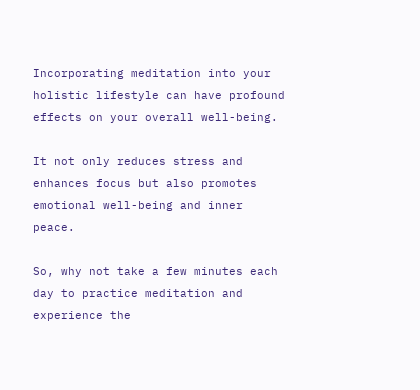Incorporating meditation into your holistic lifestyle can have profound effects on your overall well-being.

It not only reduces stress and enhances focus but also promotes emotional well-being and inner peace.

So, why not take a few minutes each day to practice meditation and experience the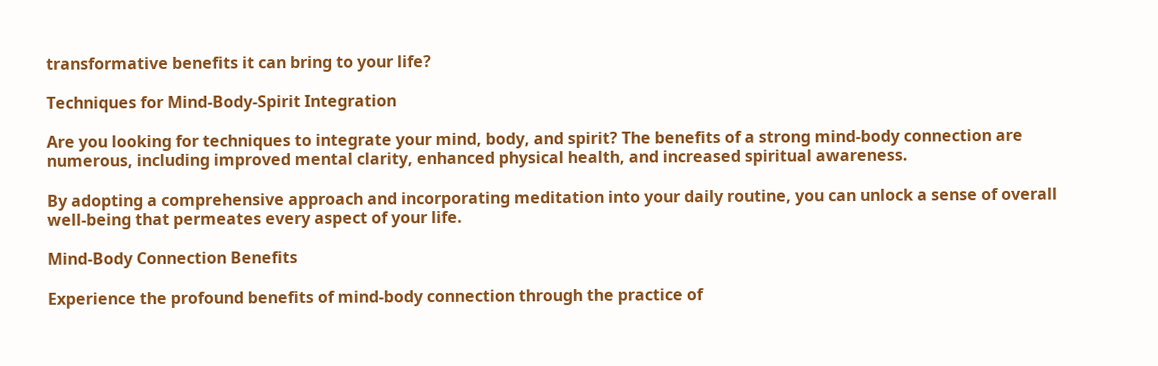transformative benefits it can bring to your life?

Techniques for Mind-Body-Spirit Integration

Are you looking for techniques to integrate your mind, body, and spirit? The benefits of a strong mind-body connection are numerous, including improved mental clarity, enhanced physical health, and increased spiritual awareness.

By adopting a comprehensive approach and incorporating meditation into your daily routine, you can unlock a sense of overall well-being that permeates every aspect of your life.

Mind-Body Connection Benefits

Experience the profound benefits of mind-body connection through the practice of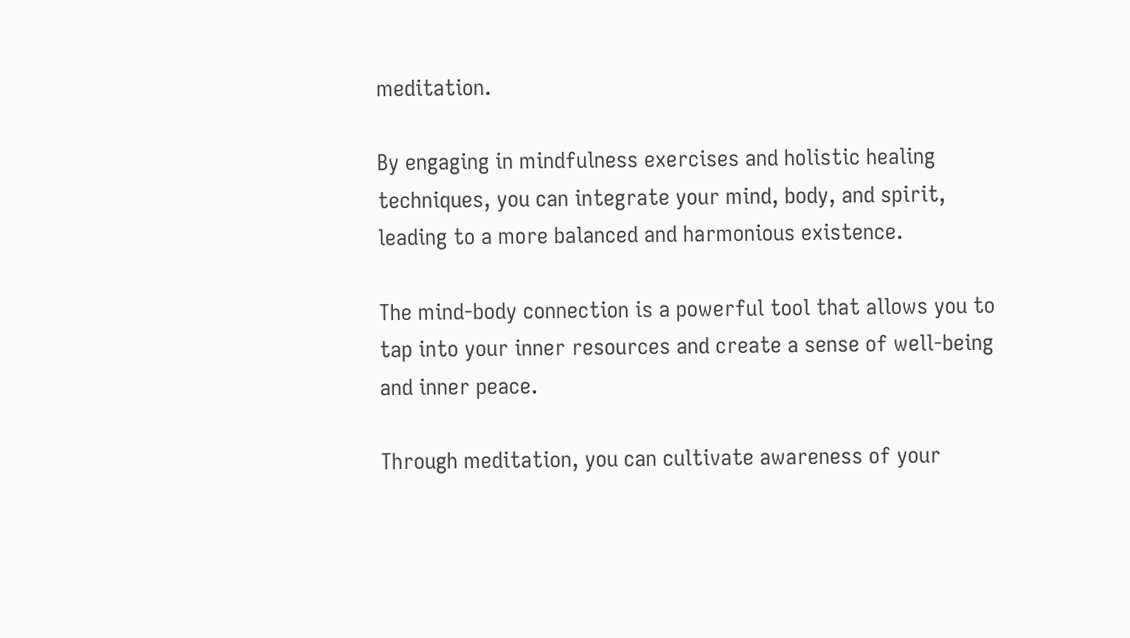meditation.

By engaging in mindfulness exercises and holistic healing techniques, you can integrate your mind, body, and spirit, leading to a more balanced and harmonious existence.

The mind-body connection is a powerful tool that allows you to tap into your inner resources and create a sense of well-being and inner peace.

Through meditation, you can cultivate awareness of your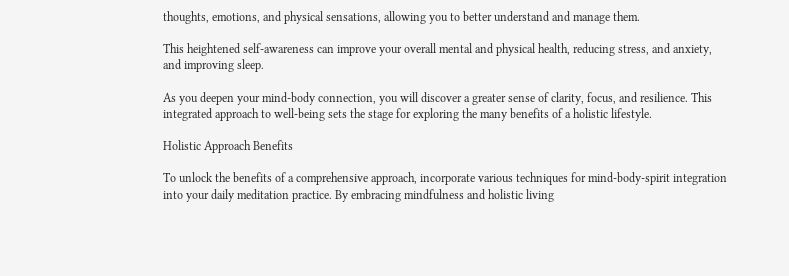thoughts, emotions, and physical sensations, allowing you to better understand and manage them.

This heightened self-awareness can improve your overall mental and physical health, reducing stress, and anxiety, and improving sleep.

As you deepen your mind-body connection, you will discover a greater sense of clarity, focus, and resilience. This integrated approach to well-being sets the stage for exploring the many benefits of a holistic lifestyle.

Holistic Approach Benefits

To unlock the benefits of a comprehensive approach, incorporate various techniques for mind-body-spirit integration into your daily meditation practice. By embracing mindfulness and holistic living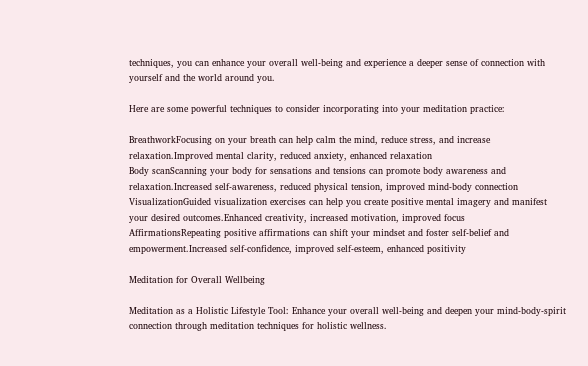techniques, you can enhance your overall well-being and experience a deeper sense of connection with yourself and the world around you.

Here are some powerful techniques to consider incorporating into your meditation practice:

BreathworkFocusing on your breath can help calm the mind, reduce stress, and increase relaxation.Improved mental clarity, reduced anxiety, enhanced relaxation
Body scanScanning your body for sensations and tensions can promote body awareness and relaxation.Increased self-awareness, reduced physical tension, improved mind-body connection
VisualizationGuided visualization exercises can help you create positive mental imagery and manifest your desired outcomes.Enhanced creativity, increased motivation, improved focus
AffirmationsRepeating positive affirmations can shift your mindset and foster self-belief and empowerment.Increased self-confidence, improved self-esteem, enhanced positivity

Meditation for Overall Wellbeing

Meditation as a Holistic Lifestyle Tool: Enhance your overall well-being and deepen your mind-body-spirit connection through meditation techniques for holistic wellness.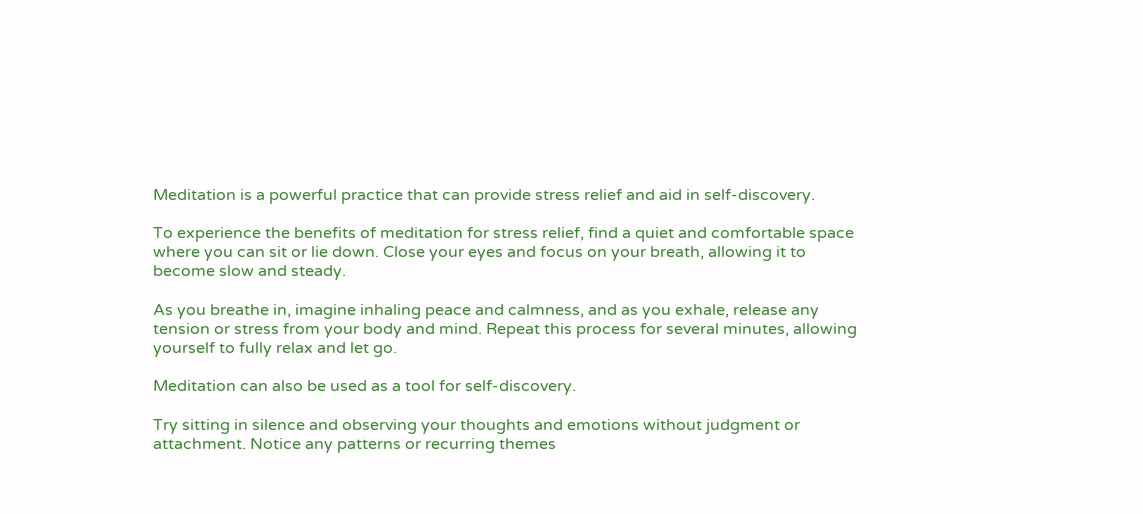Meditation is a powerful practice that can provide stress relief and aid in self-discovery.

To experience the benefits of meditation for stress relief, find a quiet and comfortable space where you can sit or lie down. Close your eyes and focus on your breath, allowing it to become slow and steady.

As you breathe in, imagine inhaling peace and calmness, and as you exhale, release any tension or stress from your body and mind. Repeat this process for several minutes, allowing yourself to fully relax and let go.

Meditation can also be used as a tool for self-discovery.

Try sitting in silence and observing your thoughts and emotions without judgment or attachment. Notice any patterns or recurring themes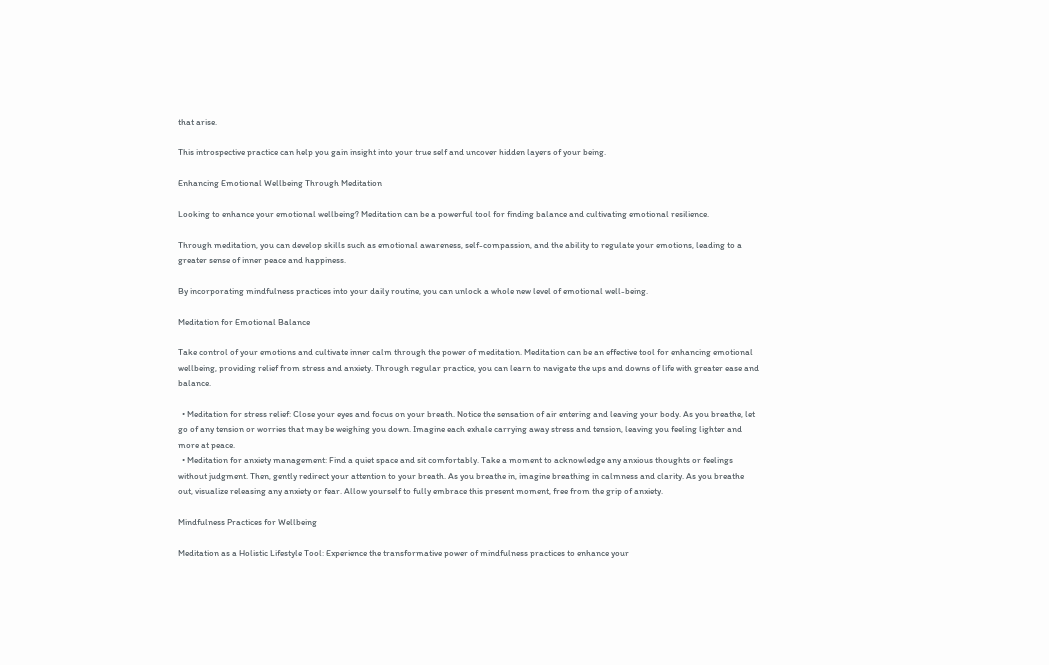that arise.

This introspective practice can help you gain insight into your true self and uncover hidden layers of your being.

Enhancing Emotional Wellbeing Through Meditation

Looking to enhance your emotional wellbeing? Meditation can be a powerful tool for finding balance and cultivating emotional resilience.

Through meditation, you can develop skills such as emotional awareness, self-compassion, and the ability to regulate your emotions, leading to a greater sense of inner peace and happiness.

By incorporating mindfulness practices into your daily routine, you can unlock a whole new level of emotional well-being.

Meditation for Emotional Balance

Take control of your emotions and cultivate inner calm through the power of meditation. Meditation can be an effective tool for enhancing emotional wellbeing, providing relief from stress and anxiety. Through regular practice, you can learn to navigate the ups and downs of life with greater ease and balance.

  • Meditation for stress relief: Close your eyes and focus on your breath. Notice the sensation of air entering and leaving your body. As you breathe, let go of any tension or worries that may be weighing you down. Imagine each exhale carrying away stress and tension, leaving you feeling lighter and more at peace.
  • Meditation for anxiety management: Find a quiet space and sit comfortably. Take a moment to acknowledge any anxious thoughts or feelings without judgment. Then, gently redirect your attention to your breath. As you breathe in, imagine breathing in calmness and clarity. As you breathe out, visualize releasing any anxiety or fear. Allow yourself to fully embrace this present moment, free from the grip of anxiety.

Mindfulness Practices for Wellbeing

Meditation as a Holistic Lifestyle Tool: Experience the transformative power of mindfulness practices to enhance your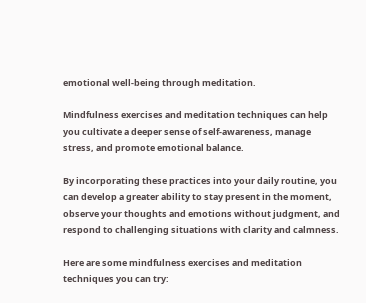emotional well-being through meditation.

Mindfulness exercises and meditation techniques can help you cultivate a deeper sense of self-awareness, manage stress, and promote emotional balance.

By incorporating these practices into your daily routine, you can develop a greater ability to stay present in the moment, observe your thoughts and emotions without judgment, and respond to challenging situations with clarity and calmness.

Here are some mindfulness exercises and meditation techniques you can try: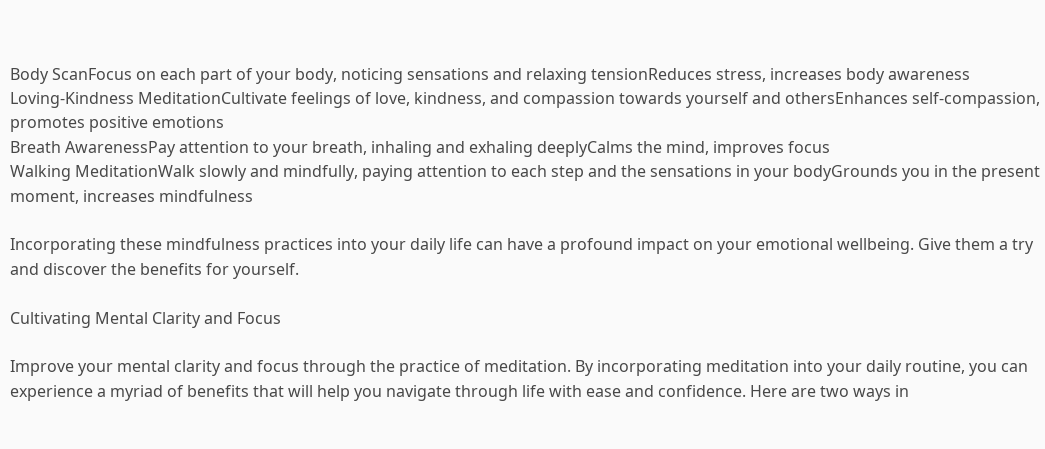Body ScanFocus on each part of your body, noticing sensations and relaxing tensionReduces stress, increases body awareness
Loving-Kindness MeditationCultivate feelings of love, kindness, and compassion towards yourself and othersEnhances self-compassion, promotes positive emotions
Breath AwarenessPay attention to your breath, inhaling and exhaling deeplyCalms the mind, improves focus
Walking MeditationWalk slowly and mindfully, paying attention to each step and the sensations in your bodyGrounds you in the present moment, increases mindfulness

Incorporating these mindfulness practices into your daily life can have a profound impact on your emotional wellbeing. Give them a try and discover the benefits for yourself.

Cultivating Mental Clarity and Focus

Improve your mental clarity and focus through the practice of meditation. By incorporating meditation into your daily routine, you can experience a myriad of benefits that will help you navigate through life with ease and confidence. Here are two ways in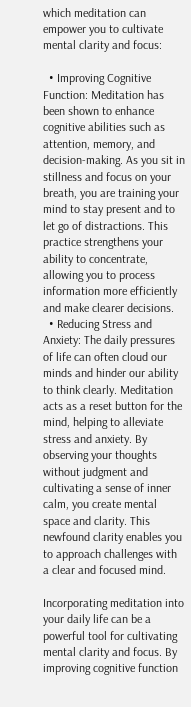which meditation can empower you to cultivate mental clarity and focus:

  • Improving Cognitive Function: Meditation has been shown to enhance cognitive abilities such as attention, memory, and decision-making. As you sit in stillness and focus on your breath, you are training your mind to stay present and to let go of distractions. This practice strengthens your ability to concentrate, allowing you to process information more efficiently and make clearer decisions.
  • Reducing Stress and Anxiety: The daily pressures of life can often cloud our minds and hinder our ability to think clearly. Meditation acts as a reset button for the mind, helping to alleviate stress and anxiety. By observing your thoughts without judgment and cultivating a sense of inner calm, you create mental space and clarity. This newfound clarity enables you to approach challenges with a clear and focused mind.

Incorporating meditation into your daily life can be a powerful tool for cultivating mental clarity and focus. By improving cognitive function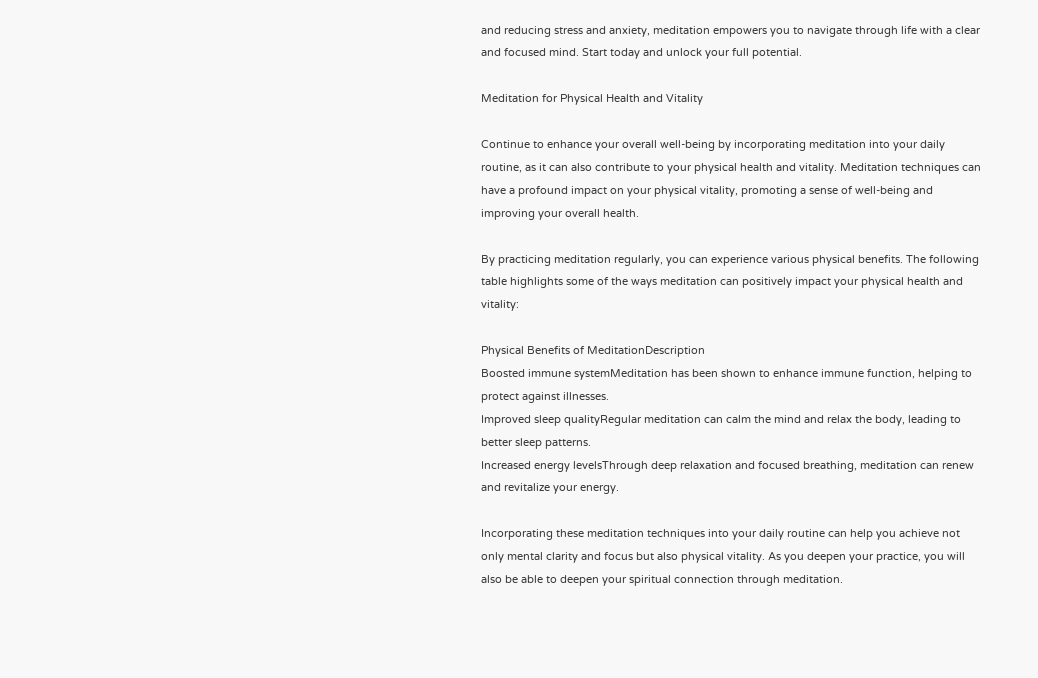and reducing stress and anxiety, meditation empowers you to navigate through life with a clear and focused mind. Start today and unlock your full potential.

Meditation for Physical Health and Vitality

Continue to enhance your overall well-being by incorporating meditation into your daily routine, as it can also contribute to your physical health and vitality. Meditation techniques can have a profound impact on your physical vitality, promoting a sense of well-being and improving your overall health.

By practicing meditation regularly, you can experience various physical benefits. The following table highlights some of the ways meditation can positively impact your physical health and vitality:

Physical Benefits of MeditationDescription
Boosted immune systemMeditation has been shown to enhance immune function, helping to protect against illnesses.
Improved sleep qualityRegular meditation can calm the mind and relax the body, leading to better sleep patterns.
Increased energy levelsThrough deep relaxation and focused breathing, meditation can renew and revitalize your energy.

Incorporating these meditation techniques into your daily routine can help you achieve not only mental clarity and focus but also physical vitality. As you deepen your practice, you will also be able to deepen your spiritual connection through meditation.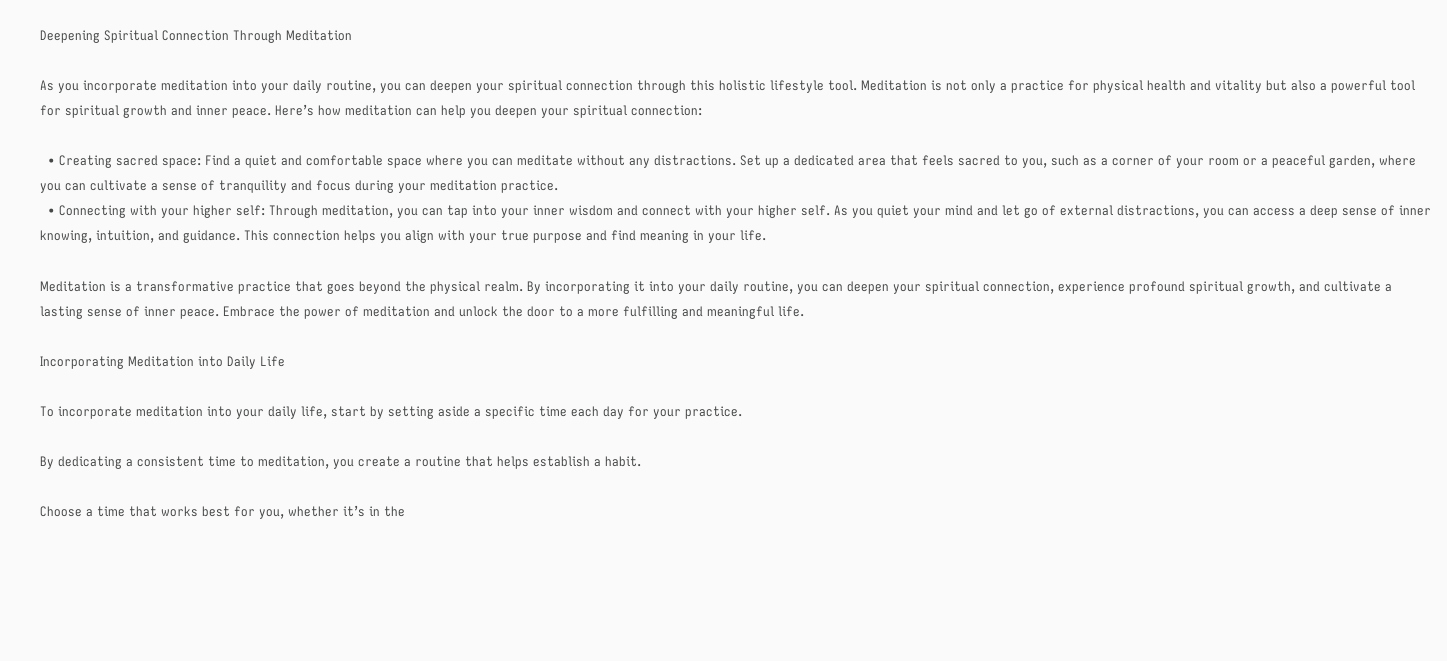Deepening Spiritual Connection Through Meditation

As you incorporate meditation into your daily routine, you can deepen your spiritual connection through this holistic lifestyle tool. Meditation is not only a practice for physical health and vitality but also a powerful tool for spiritual growth and inner peace. Here’s how meditation can help you deepen your spiritual connection:

  • Creating sacred space: Find a quiet and comfortable space where you can meditate without any distractions. Set up a dedicated area that feels sacred to you, such as a corner of your room or a peaceful garden, where you can cultivate a sense of tranquility and focus during your meditation practice.
  • Connecting with your higher self: Through meditation, you can tap into your inner wisdom and connect with your higher self. As you quiet your mind and let go of external distractions, you can access a deep sense of inner knowing, intuition, and guidance. This connection helps you align with your true purpose and find meaning in your life.

Meditation is a transformative practice that goes beyond the physical realm. By incorporating it into your daily routine, you can deepen your spiritual connection, experience profound spiritual growth, and cultivate a lasting sense of inner peace. Embrace the power of meditation and unlock the door to a more fulfilling and meaningful life.

Incorporating Meditation into Daily Life

To incorporate meditation into your daily life, start by setting aside a specific time each day for your practice.

By dedicating a consistent time to meditation, you create a routine that helps establish a habit.

Choose a time that works best for you, whether it’s in the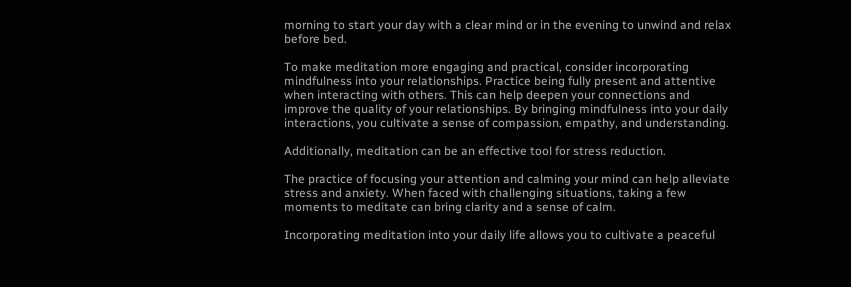morning to start your day with a clear mind or in the evening to unwind and relax before bed.

To make meditation more engaging and practical, consider incorporating mindfulness into your relationships. Practice being fully present and attentive when interacting with others. This can help deepen your connections and improve the quality of your relationships. By bringing mindfulness into your daily interactions, you cultivate a sense of compassion, empathy, and understanding.

Additionally, meditation can be an effective tool for stress reduction.

The practice of focusing your attention and calming your mind can help alleviate stress and anxiety. When faced with challenging situations, taking a few moments to meditate can bring clarity and a sense of calm.

Incorporating meditation into your daily life allows you to cultivate a peaceful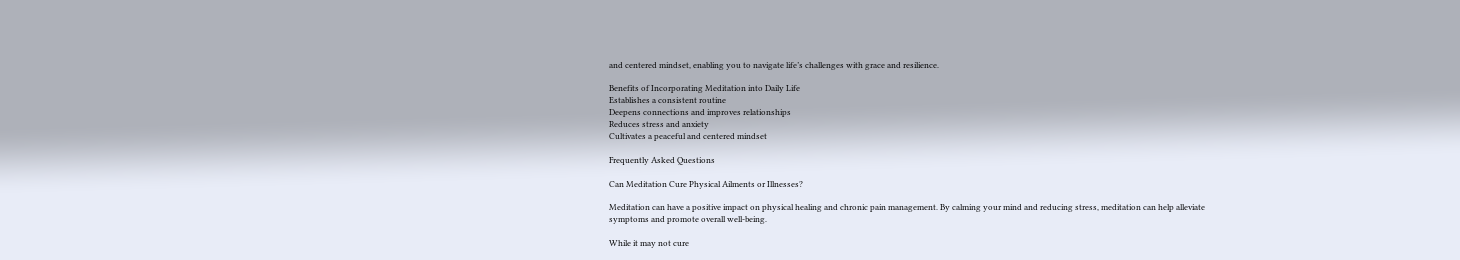and centered mindset, enabling you to navigate life’s challenges with grace and resilience.

Benefits of Incorporating Meditation into Daily Life
Establishes a consistent routine
Deepens connections and improves relationships
Reduces stress and anxiety
Cultivates a peaceful and centered mindset

Frequently Asked Questions

Can Meditation Cure Physical Ailments or Illnesses?

Meditation can have a positive impact on physical healing and chronic pain management. By calming your mind and reducing stress, meditation can help alleviate symptoms and promote overall well-being.

While it may not cure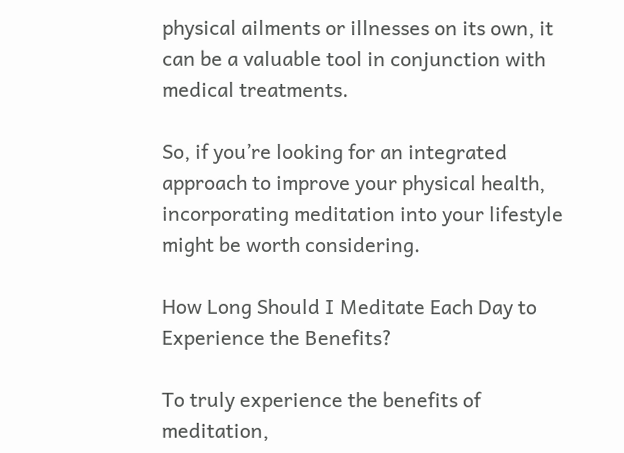physical ailments or illnesses on its own, it can be a valuable tool in conjunction with medical treatments.

So, if you’re looking for an integrated approach to improve your physical health, incorporating meditation into your lifestyle might be worth considering.

How Long Should I Meditate Each Day to Experience the Benefits?

To truly experience the benefits of meditation,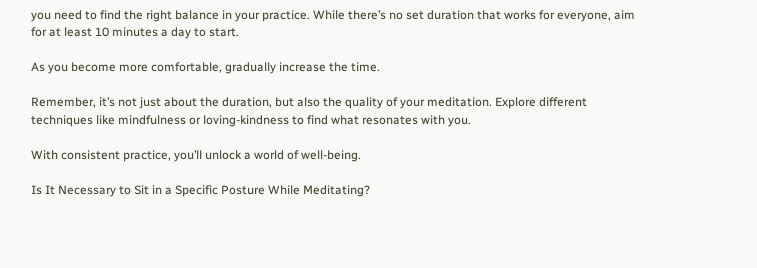you need to find the right balance in your practice. While there’s no set duration that works for everyone, aim for at least 10 minutes a day to start.

As you become more comfortable, gradually increase the time.

Remember, it’s not just about the duration, but also the quality of your meditation. Explore different techniques like mindfulness or loving-kindness to find what resonates with you.

With consistent practice, you’ll unlock a world of well-being.

Is It Necessary to Sit in a Specific Posture While Meditating?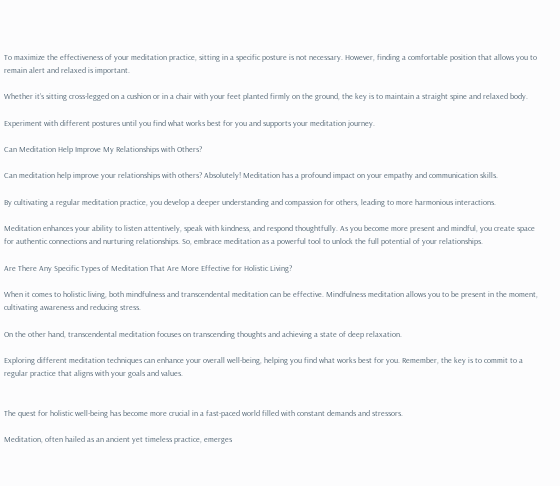To maximize the effectiveness of your meditation practice, sitting in a specific posture is not necessary. However, finding a comfortable position that allows you to remain alert and relaxed is important.

Whether it’s sitting cross-legged on a cushion or in a chair with your feet planted firmly on the ground, the key is to maintain a straight spine and relaxed body.

Experiment with different postures until you find what works best for you and supports your meditation journey.

Can Meditation Help Improve My Relationships with Others?

Can meditation help improve your relationships with others? Absolutely! Meditation has a profound impact on your empathy and communication skills.

By cultivating a regular meditation practice, you develop a deeper understanding and compassion for others, leading to more harmonious interactions.

Meditation enhances your ability to listen attentively, speak with kindness, and respond thoughtfully. As you become more present and mindful, you create space for authentic connections and nurturing relationships. So, embrace meditation as a powerful tool to unlock the full potential of your relationships.

Are There Any Specific Types of Meditation That Are More Effective for Holistic Living?

When it comes to holistic living, both mindfulness and transcendental meditation can be effective. Mindfulness meditation allows you to be present in the moment, cultivating awareness and reducing stress.

On the other hand, transcendental meditation focuses on transcending thoughts and achieving a state of deep relaxation.

Exploring different meditation techniques can enhance your overall well-being, helping you find what works best for you. Remember, the key is to commit to a regular practice that aligns with your goals and values.


The quest for holistic well-being has become more crucial in a fast-paced world filled with constant demands and stressors.

Meditation, often hailed as an ancient yet timeless practice, emerges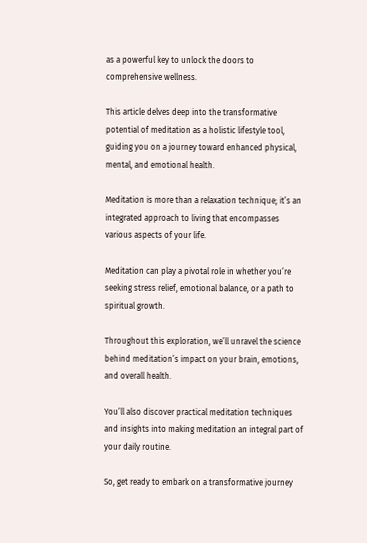as a powerful key to unlock the doors to comprehensive wellness.

This article delves deep into the transformative potential of meditation as a holistic lifestyle tool, guiding you on a journey toward enhanced physical, mental, and emotional health.

Meditation is more than a relaxation technique; it’s an integrated approach to living that encompasses various aspects of your life.

Meditation can play a pivotal role in whether you’re seeking stress relief, emotional balance, or a path to spiritual growth.

Throughout this exploration, we’ll unravel the science behind meditation’s impact on your brain, emotions, and overall health.

You’ll also discover practical meditation techniques and insights into making meditation an integral part of your daily routine.

So, get ready to embark on a transformative journey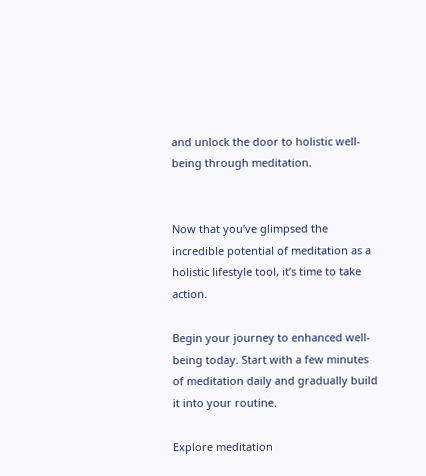and unlock the door to holistic well-being through meditation.


Now that you’ve glimpsed the incredible potential of meditation as a holistic lifestyle tool, it’s time to take action.

Begin your journey to enhanced well-being today. Start with a few minutes of meditation daily and gradually build it into your routine.

Explore meditation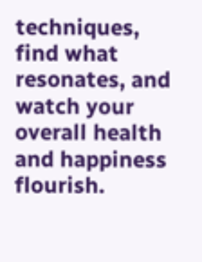techniques, find what resonates, and watch your overall health and happiness flourish.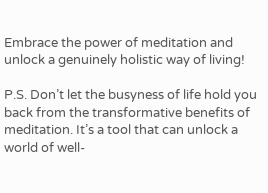Embrace the power of meditation and unlock a genuinely holistic way of living!

P.S. Don’t let the busyness of life hold you back from the transformative benefits of meditation. It’s a tool that can unlock a world of well-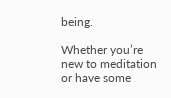being.

Whether you’re new to meditation or have some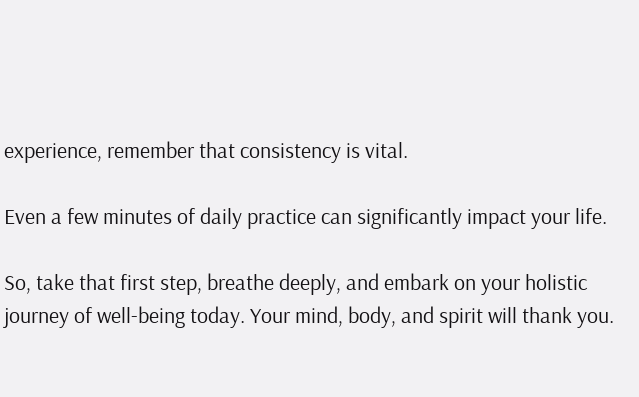experience, remember that consistency is vital.

Even a few minutes of daily practice can significantly impact your life.

So, take that first step, breathe deeply, and embark on your holistic journey of well-being today. Your mind, body, and spirit will thank you.